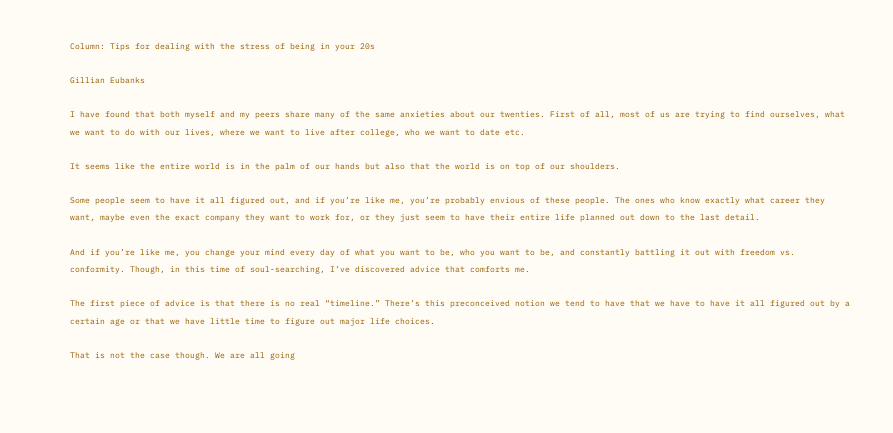Column: Tips for dealing with the stress of being in your 20s

Gillian Eubanks

I have found that both myself and my peers share many of the same anxieties about our twenties. First of all, most of us are trying to find ourselves, what we want to do with our lives, where we want to live after college, who we want to date etc.

It seems like the entire world is in the palm of our hands but also that the world is on top of our shoulders.

Some people seem to have it all figured out, and if you’re like me, you’re probably envious of these people. The ones who know exactly what career they want, maybe even the exact company they want to work for, or they just seem to have their entire life planned out down to the last detail.

And if you’re like me, you change your mind every day of what you want to be, who you want to be, and constantly battling it out with freedom vs. conformity. Though, in this time of soul-searching, I’ve discovered advice that comforts me.

The first piece of advice is that there is no real “timeline.” There’s this preconceived notion we tend to have that we have to have it all figured out by a certain age or that we have little time to figure out major life choices.

That is not the case though. We are all going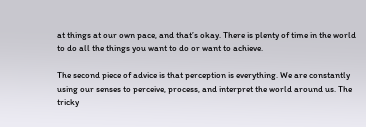at things at our own pace, and that’s okay. There is plenty of time in the world to do all the things you want to do or want to achieve.

The second piece of advice is that perception is everything. We are constantly using our senses to perceive, process, and interpret the world around us. The tricky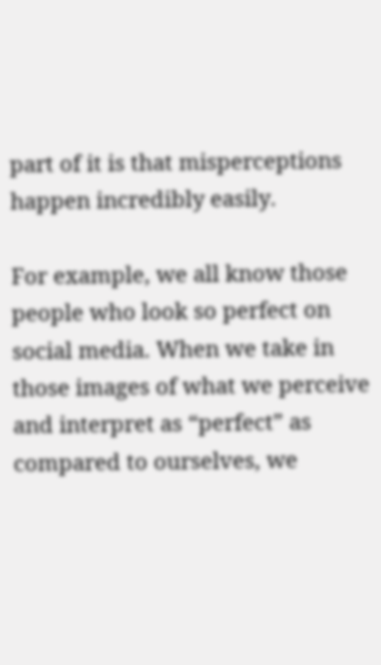part of it is that misperceptions happen incredibly easily.

For example, we all know those people who look so perfect on social media. When we take in those images of what we perceive and interpret as “perfect” as compared to ourselves, we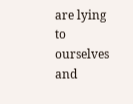are lying to ourselves and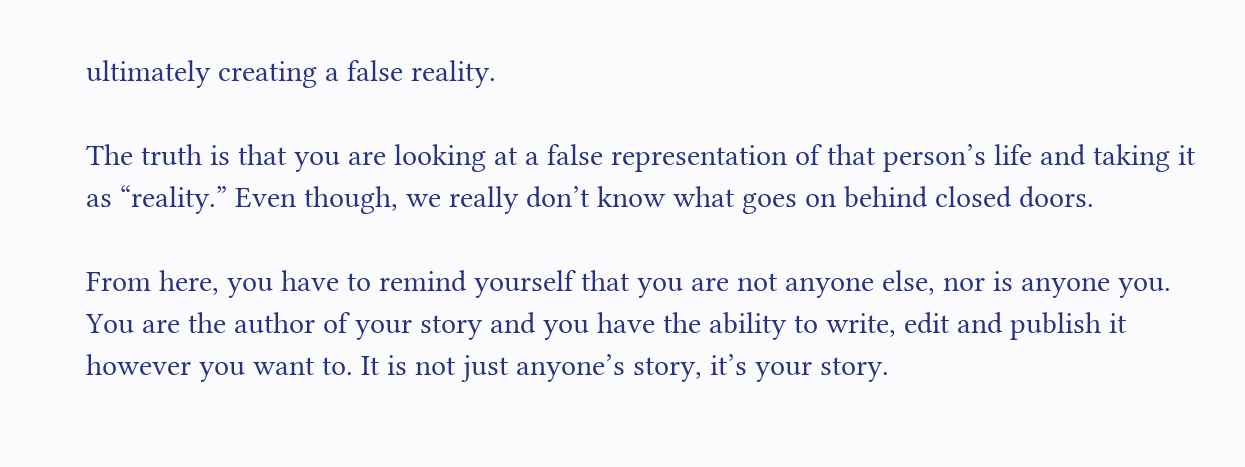ultimately creating a false reality.

The truth is that you are looking at a false representation of that person’s life and taking it as “reality.” Even though, we really don’t know what goes on behind closed doors.

From here, you have to remind yourself that you are not anyone else, nor is anyone you. You are the author of your story and you have the ability to write, edit and publish it however you want to. It is not just anyone’s story, it’s your story.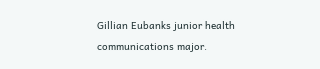Gillian Eubanks junior health communications major.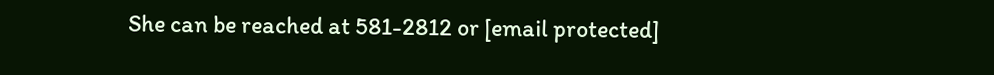She can be reached at 581-2812 or [email protected]